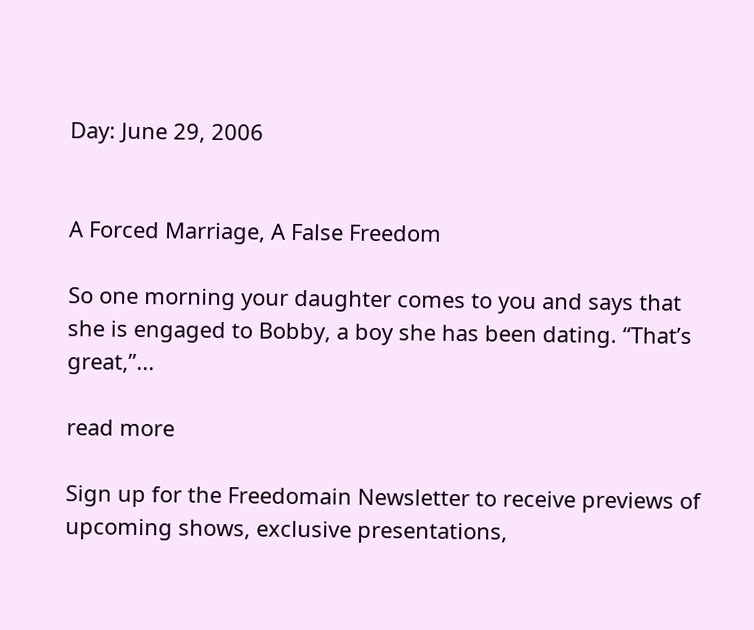Day: June 29, 2006


A Forced Marriage, A False Freedom

So one morning your daughter comes to you and says that she is engaged to Bobby, a boy she has been dating. “That’s great,”...

read more

Sign up for the Freedomain Newsletter to receive previews of upcoming shows, exclusive presentations,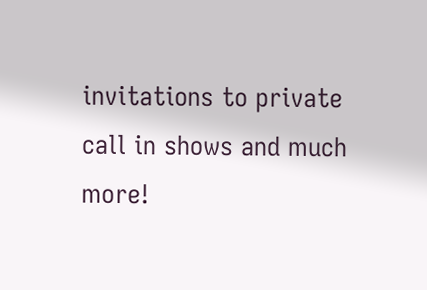invitations to private call in shows and much more!